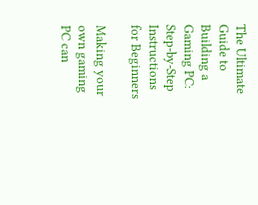The Ultimate Guide to Building a Gaming PC: Step-by-Step Instructions for Beginners

Making your own gaming PC can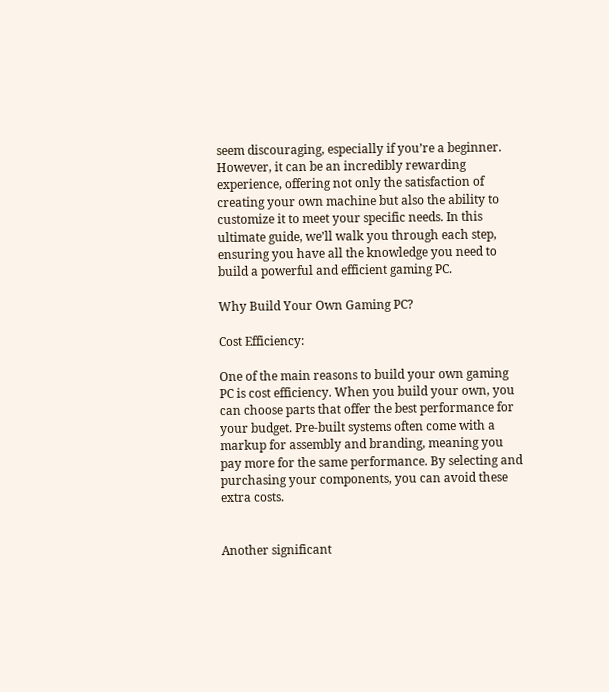seem discouraging, especially if you’re a beginner. However, it can be an incredibly rewarding experience, offering not only the satisfaction of creating your own machine but also the ability to customize it to meet your specific needs. In this ultimate guide, we’ll walk you through each step, ensuring you have all the knowledge you need to build a powerful and efficient gaming PC.

Why Build Your Own Gaming PC?

Cost Efficiency:

One of the main reasons to build your own gaming PC is cost efficiency. When you build your own, you can choose parts that offer the best performance for your budget. Pre-built systems often come with a markup for assembly and branding, meaning you pay more for the same performance. By selecting and purchasing your components, you can avoid these extra costs.


Another significant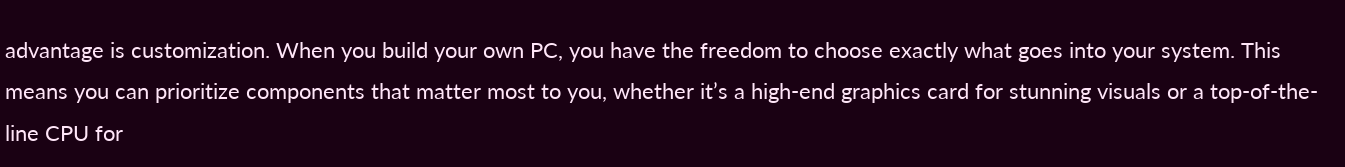advantage is customization. When you build your own PC, you have the freedom to choose exactly what goes into your system. This means you can prioritize components that matter most to you, whether it’s a high-end graphics card for stunning visuals or a top-of-the-line CPU for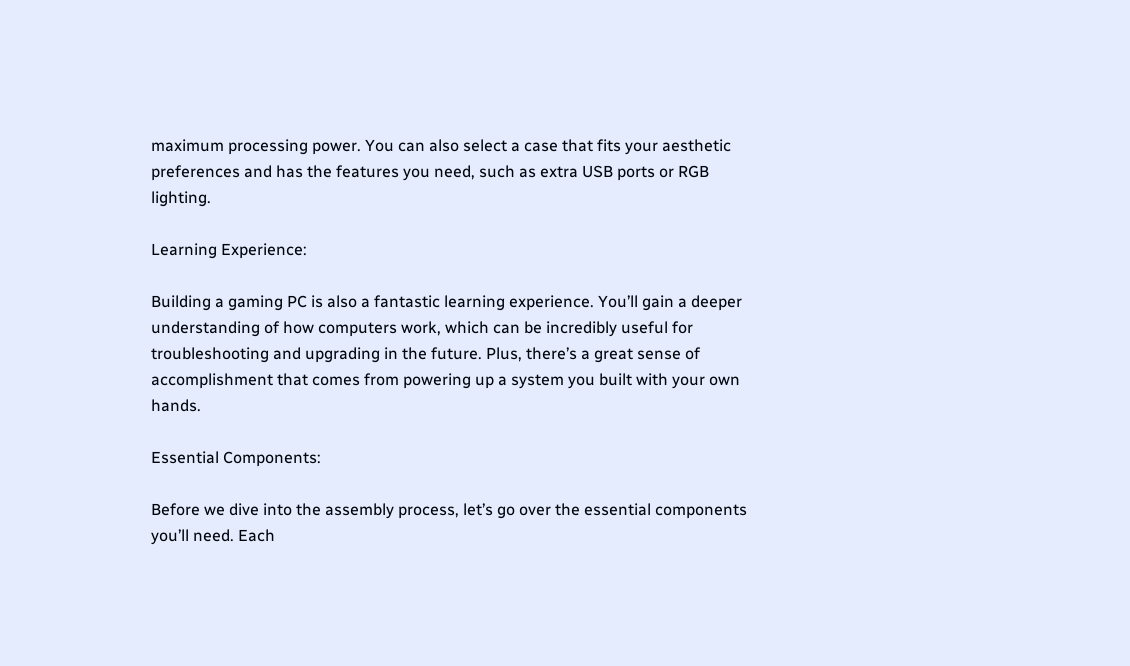maximum processing power. You can also select a case that fits your aesthetic preferences and has the features you need, such as extra USB ports or RGB lighting.

Learning Experience:

Building a gaming PC is also a fantastic learning experience. You’ll gain a deeper understanding of how computers work, which can be incredibly useful for troubleshooting and upgrading in the future. Plus, there’s a great sense of accomplishment that comes from powering up a system you built with your own hands.

Essential Components:

Before we dive into the assembly process, let’s go over the essential components you’ll need. Each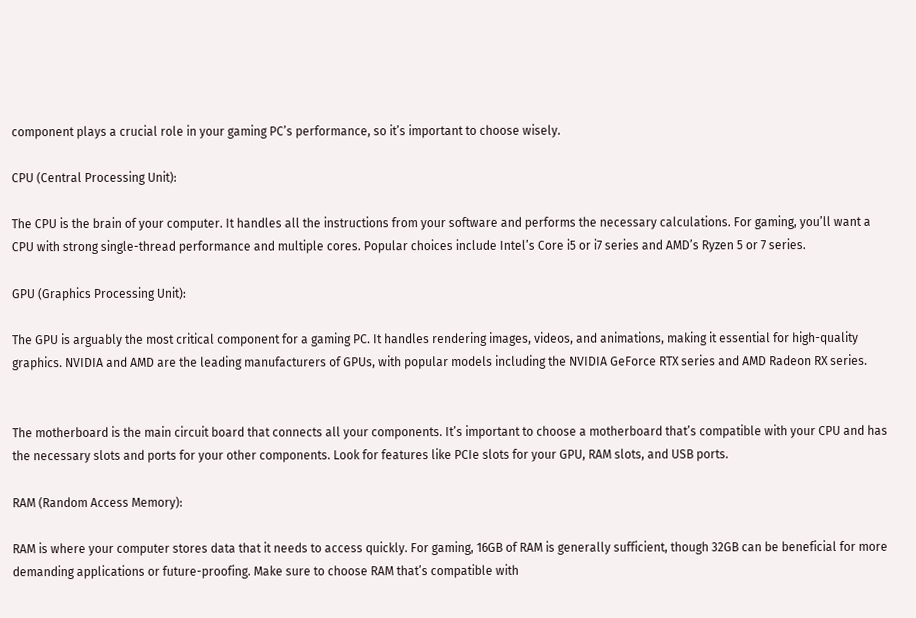component plays a crucial role in your gaming PC’s performance, so it’s important to choose wisely.

CPU (Central Processing Unit):

The CPU is the brain of your computer. It handles all the instructions from your software and performs the necessary calculations. For gaming, you’ll want a CPU with strong single-thread performance and multiple cores. Popular choices include Intel’s Core i5 or i7 series and AMD’s Ryzen 5 or 7 series.

GPU (Graphics Processing Unit):

The GPU is arguably the most critical component for a gaming PC. It handles rendering images, videos, and animations, making it essential for high-quality graphics. NVIDIA and AMD are the leading manufacturers of GPUs, with popular models including the NVIDIA GeForce RTX series and AMD Radeon RX series.


The motherboard is the main circuit board that connects all your components. It’s important to choose a motherboard that’s compatible with your CPU and has the necessary slots and ports for your other components. Look for features like PCIe slots for your GPU, RAM slots, and USB ports.

RAM (Random Access Memory):

RAM is where your computer stores data that it needs to access quickly. For gaming, 16GB of RAM is generally sufficient, though 32GB can be beneficial for more demanding applications or future-proofing. Make sure to choose RAM that’s compatible with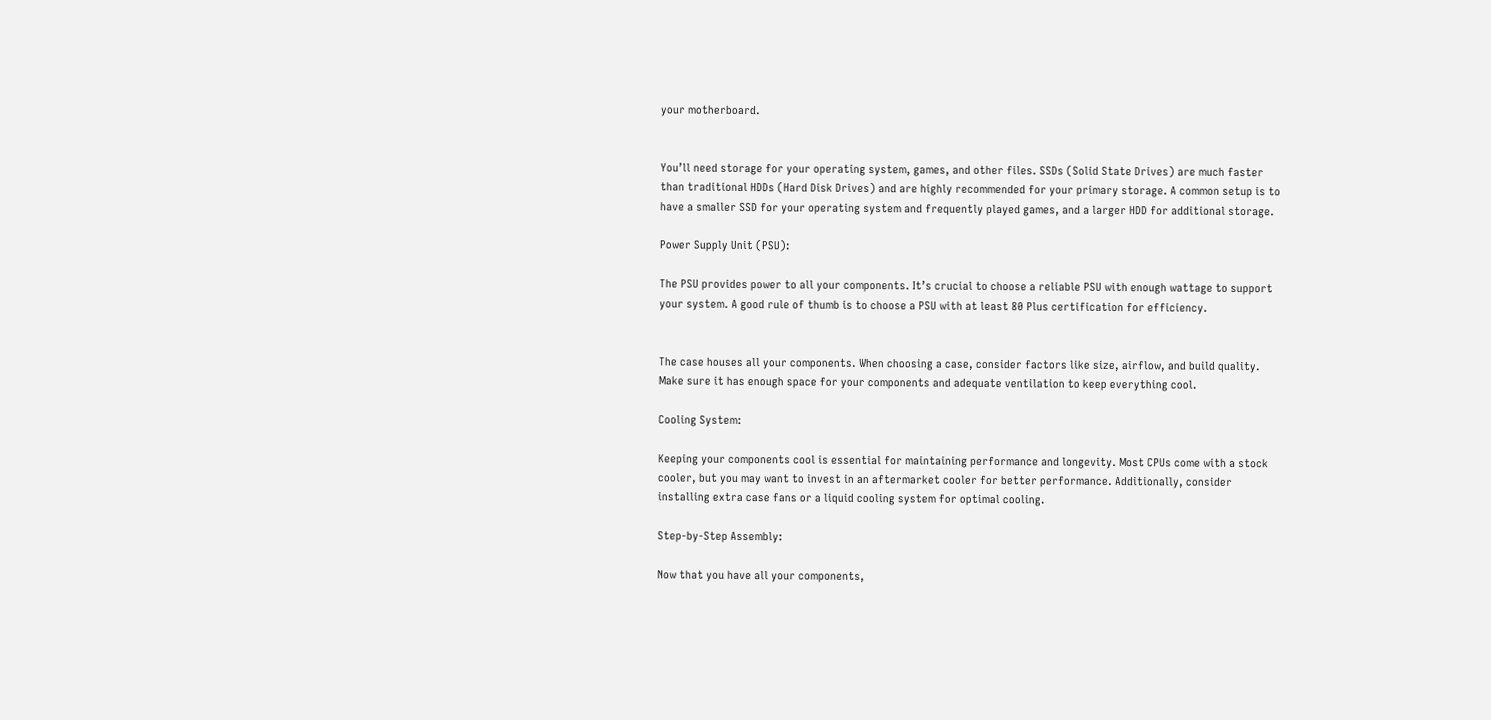your motherboard.


You’ll need storage for your operating system, games, and other files. SSDs (Solid State Drives) are much faster than traditional HDDs (Hard Disk Drives) and are highly recommended for your primary storage. A common setup is to have a smaller SSD for your operating system and frequently played games, and a larger HDD for additional storage.

Power Supply Unit (PSU):

The PSU provides power to all your components. It’s crucial to choose a reliable PSU with enough wattage to support your system. A good rule of thumb is to choose a PSU with at least 80 Plus certification for efficiency.


The case houses all your components. When choosing a case, consider factors like size, airflow, and build quality. Make sure it has enough space for your components and adequate ventilation to keep everything cool.

Cooling System:

Keeping your components cool is essential for maintaining performance and longevity. Most CPUs come with a stock cooler, but you may want to invest in an aftermarket cooler for better performance. Additionally, consider installing extra case fans or a liquid cooling system for optimal cooling.

Step-by-Step Assembly:

Now that you have all your components,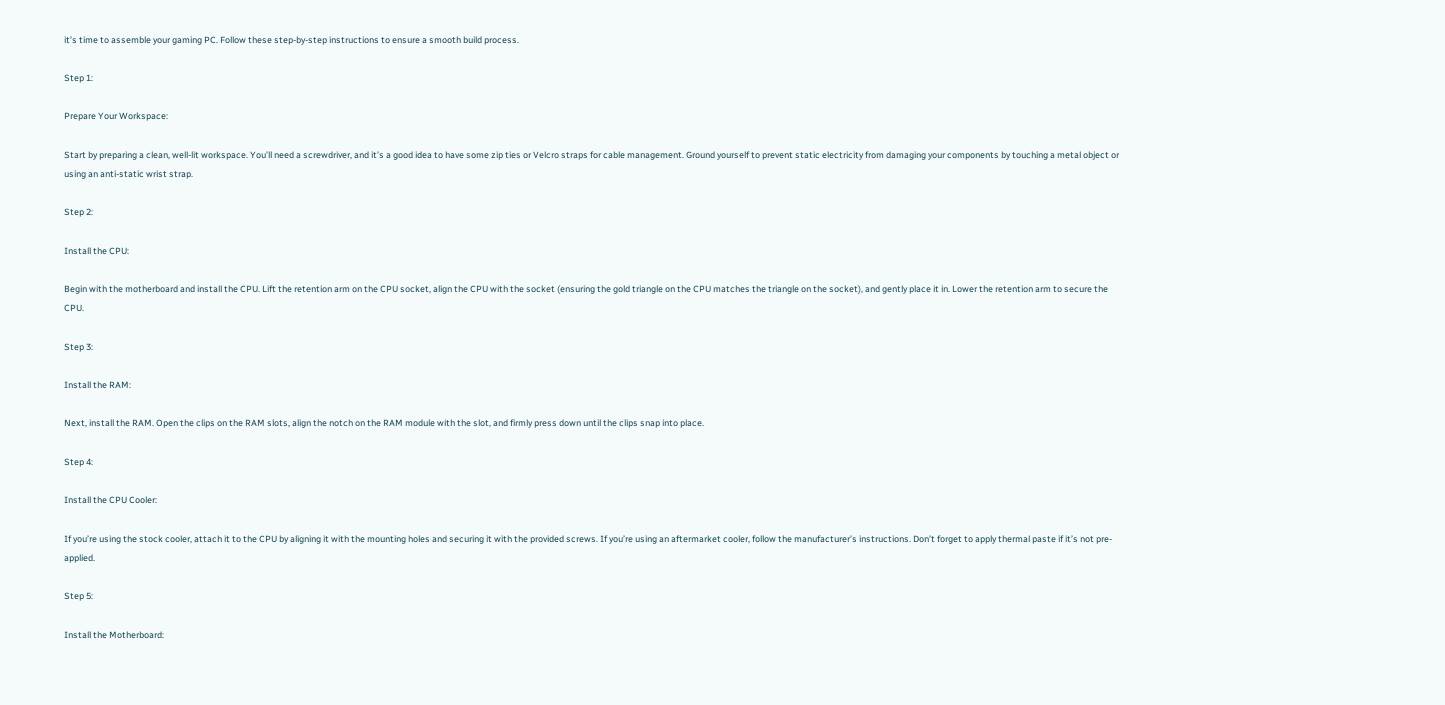it’s time to assemble your gaming PC. Follow these step-by-step instructions to ensure a smooth build process.

Step 1:

Prepare Your Workspace:

Start by preparing a clean, well-lit workspace. You’ll need a screwdriver, and it’s a good idea to have some zip ties or Velcro straps for cable management. Ground yourself to prevent static electricity from damaging your components by touching a metal object or using an anti-static wrist strap.

Step 2:

Install the CPU:

Begin with the motherboard and install the CPU. Lift the retention arm on the CPU socket, align the CPU with the socket (ensuring the gold triangle on the CPU matches the triangle on the socket), and gently place it in. Lower the retention arm to secure the CPU.

Step 3:

Install the RAM:

Next, install the RAM. Open the clips on the RAM slots, align the notch on the RAM module with the slot, and firmly press down until the clips snap into place.

Step 4:

Install the CPU Cooler:

If you’re using the stock cooler, attach it to the CPU by aligning it with the mounting holes and securing it with the provided screws. If you’re using an aftermarket cooler, follow the manufacturer’s instructions. Don’t forget to apply thermal paste if it’s not pre-applied.

Step 5:

Install the Motherboard: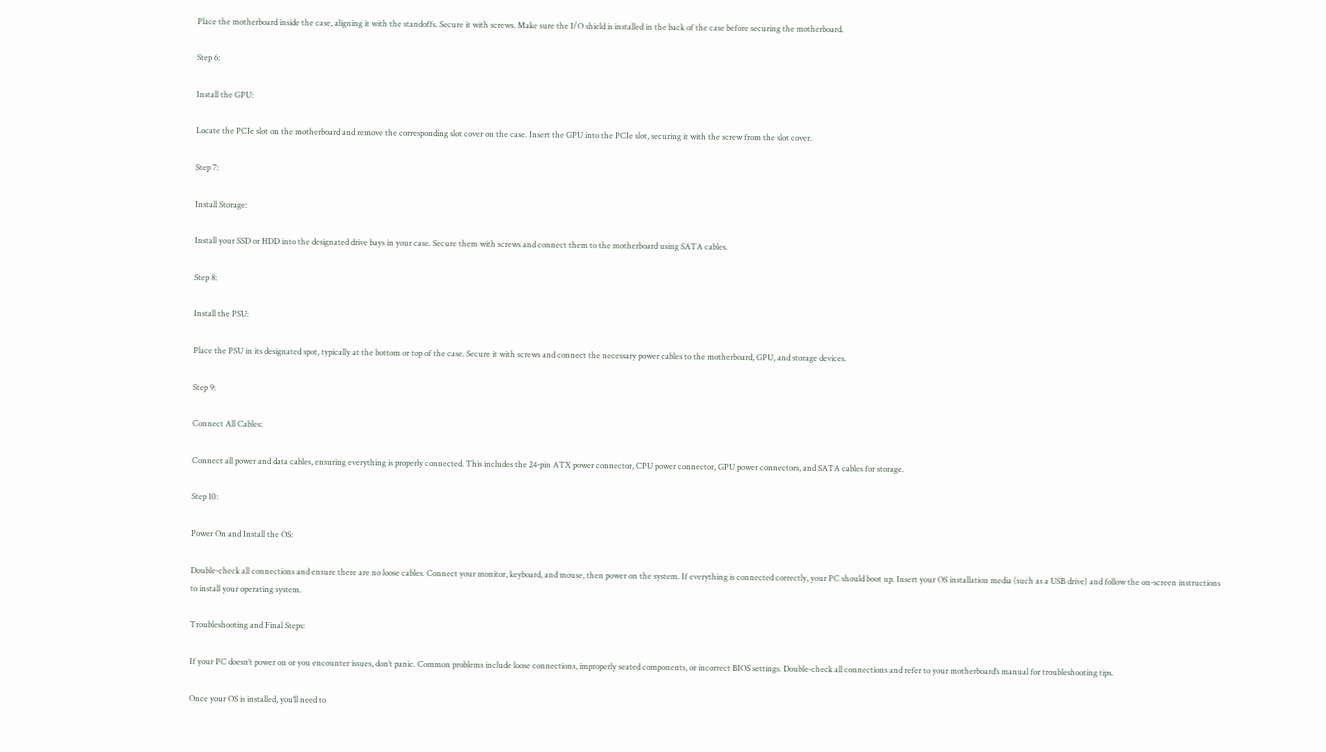Place the motherboard inside the case, aligning it with the standoffs. Secure it with screws. Make sure the I/O shield is installed in the back of the case before securing the motherboard.

Step 6:

Install the GPU:

Locate the PCIe slot on the motherboard and remove the corresponding slot cover on the case. Insert the GPU into the PCIe slot, securing it with the screw from the slot cover.

Step 7:

Install Storage:

Install your SSD or HDD into the designated drive bays in your case. Secure them with screws and connect them to the motherboard using SATA cables.

Step 8:

Install the PSU:

Place the PSU in its designated spot, typically at the bottom or top of the case. Secure it with screws and connect the necessary power cables to the motherboard, GPU, and storage devices.

Step 9:

Connect All Cables:

Connect all power and data cables, ensuring everything is properly connected. This includes the 24-pin ATX power connector, CPU power connector, GPU power connectors, and SATA cables for storage.

Step 10:

Power On and Install the OS:

Double-check all connections and ensure there are no loose cables. Connect your monitor, keyboard, and mouse, then power on the system. If everything is connected correctly, your PC should boot up. Insert your OS installation media (such as a USB drive) and follow the on-screen instructions to install your operating system.

Troubleshooting and Final Steps:

If your PC doesn’t power on or you encounter issues, don’t panic. Common problems include loose connections, improperly seated components, or incorrect BIOS settings. Double-check all connections and refer to your motherboard’s manual for troubleshooting tips.

Once your OS is installed, you’ll need to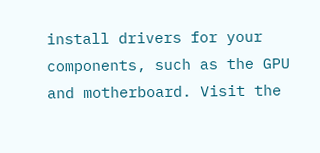install drivers for your components, such as the GPU and motherboard. Visit the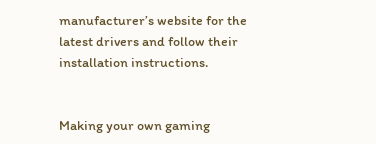manufacturer’s website for the latest drivers and follow their installation instructions.


Making your own gaming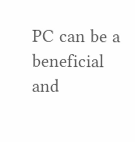PC can be a beneficial and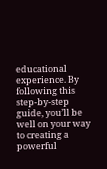educational experience. By following this step-by-step guide, you’ll be well on your way to creating a powerful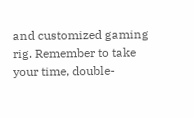and customized gaming rig. Remember to take your time, double-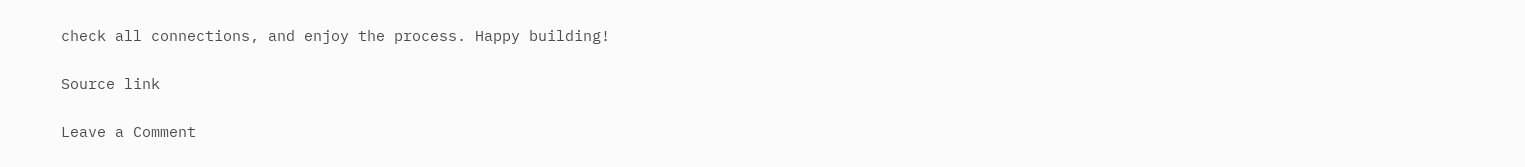check all connections, and enjoy the process. Happy building!

Source link

Leave a Comment